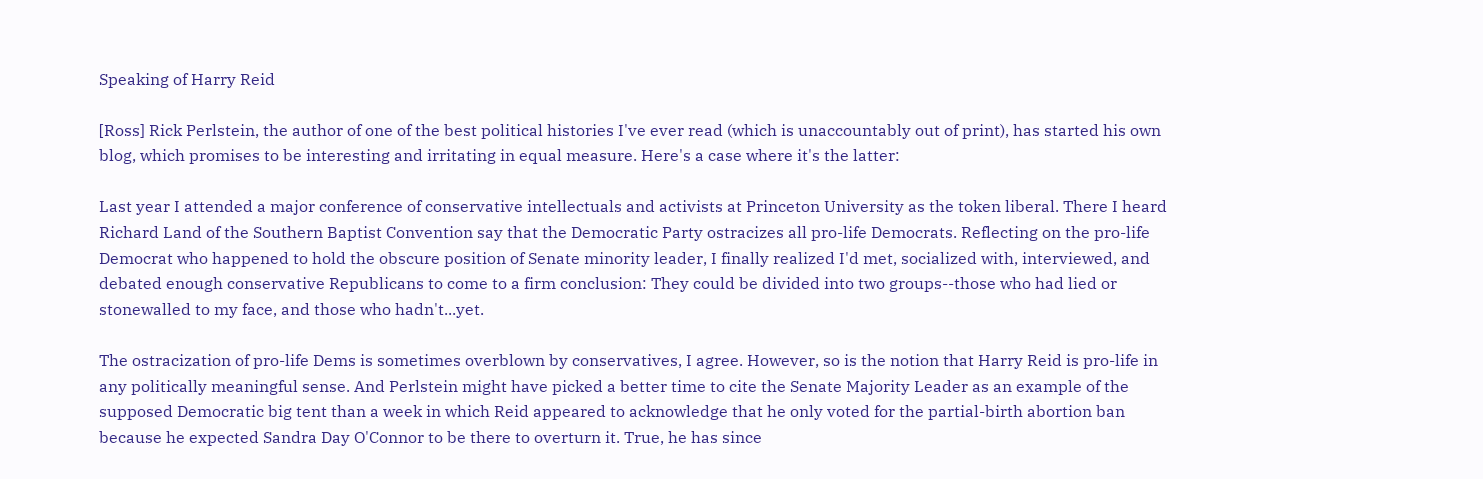Speaking of Harry Reid

[Ross] Rick Perlstein, the author of one of the best political histories I've ever read (which is unaccountably out of print), has started his own blog, which promises to be interesting and irritating in equal measure. Here's a case where it's the latter:

Last year I attended a major conference of conservative intellectuals and activists at Princeton University as the token liberal. There I heard Richard Land of the Southern Baptist Convention say that the Democratic Party ostracizes all pro-life Democrats. Reflecting on the pro-life Democrat who happened to hold the obscure position of Senate minority leader, I finally realized I'd met, socialized with, interviewed, and debated enough conservative Republicans to come to a firm conclusion: They could be divided into two groups--those who had lied or stonewalled to my face, and those who hadn't...yet.

The ostracization of pro-life Dems is sometimes overblown by conservatives, I agree. However, so is the notion that Harry Reid is pro-life in any politically meaningful sense. And Perlstein might have picked a better time to cite the Senate Majority Leader as an example of the supposed Democratic big tent than a week in which Reid appeared to acknowledge that he only voted for the partial-birth abortion ban because he expected Sandra Day O'Connor to be there to overturn it. True, he has since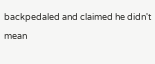backpedaled and claimed he didn't mean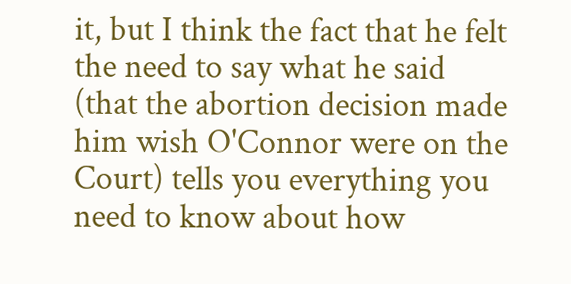it, but I think the fact that he felt the need to say what he said (that the abortion decision made him wish O'Connor were on the Court) tells you everything you need to know about how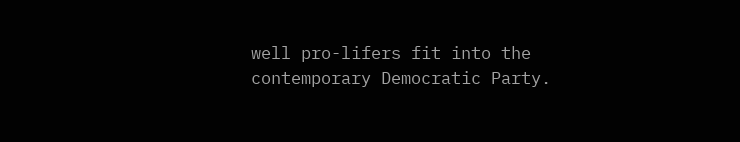well pro-lifers fit into the contemporary Democratic Party.